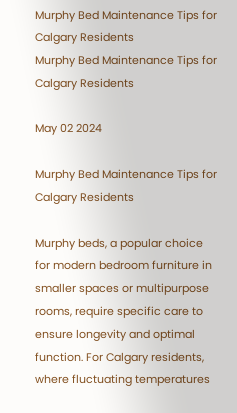Murphy Bed Maintenance Tips for Calgary Residents
Murphy Bed Maintenance Tips for Calgary Residents

May 02 2024

Murphy Bed Maintenance Tips for Calgary Residents

Murphy beds, a popular choice for modern bedroom furniture in smaller spaces or multipurpose rooms, require specific care to ensure longevity and optimal function. For Calgary residents, where fluctuating temperatures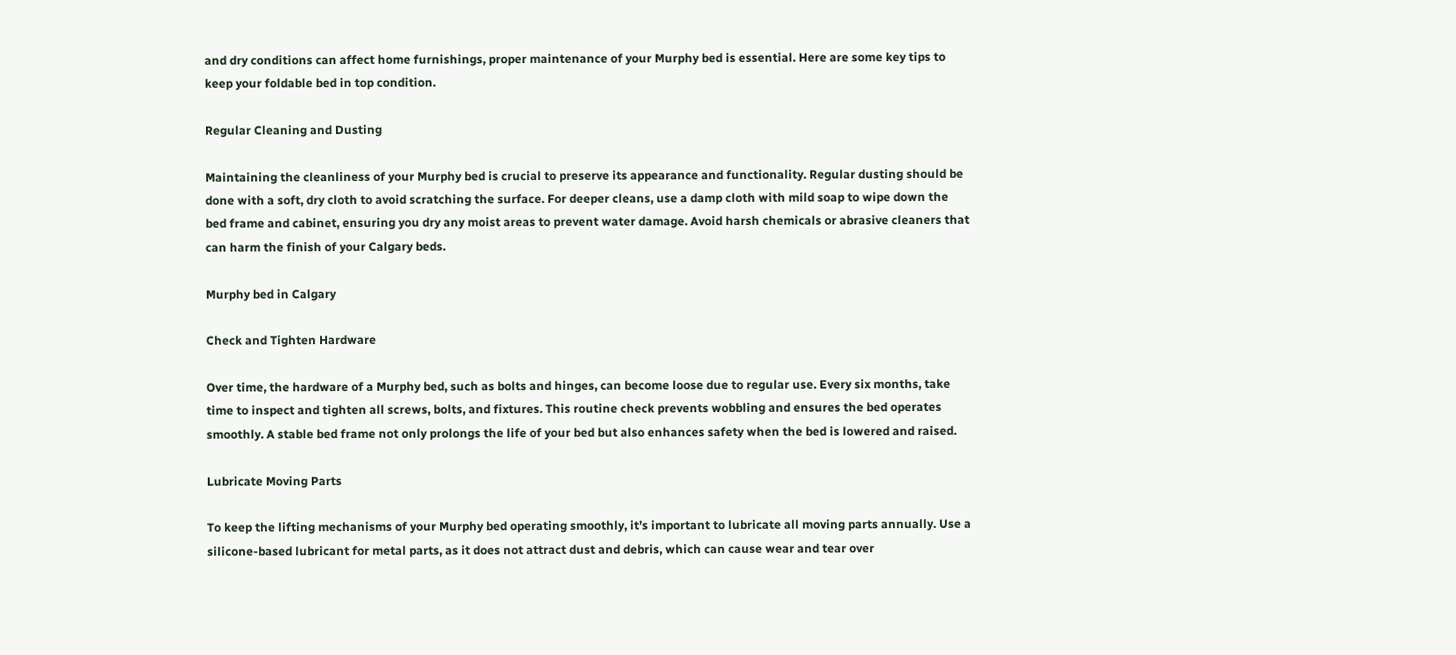and dry conditions can affect home furnishings, proper maintenance of your Murphy bed is essential. Here are some key tips to keep your foldable bed in top condition.

Regular Cleaning and Dusting

Maintaining the cleanliness of your Murphy bed is crucial to preserve its appearance and functionality. Regular dusting should be done with a soft, dry cloth to avoid scratching the surface. For deeper cleans, use a damp cloth with mild soap to wipe down the bed frame and cabinet, ensuring you dry any moist areas to prevent water damage. Avoid harsh chemicals or abrasive cleaners that can harm the finish of your Calgary beds.

Murphy bed in Calgary

Check and Tighten Hardware

Over time, the hardware of a Murphy bed, such as bolts and hinges, can become loose due to regular use. Every six months, take time to inspect and tighten all screws, bolts, and fixtures. This routine check prevents wobbling and ensures the bed operates smoothly. A stable bed frame not only prolongs the life of your bed but also enhances safety when the bed is lowered and raised.

Lubricate Moving Parts

To keep the lifting mechanisms of your Murphy bed operating smoothly, it’s important to lubricate all moving parts annually. Use a silicone-based lubricant for metal parts, as it does not attract dust and debris, which can cause wear and tear over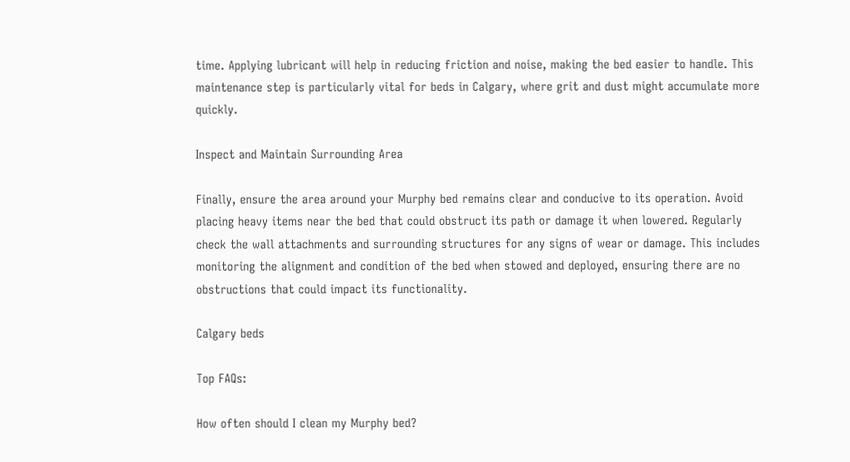time. Applying lubricant will help in reducing friction and noise, making the bed easier to handle. This maintenance step is particularly vital for beds in Calgary, where grit and dust might accumulate more quickly.

Inspect and Maintain Surrounding Area

Finally, ensure the area around your Murphy bed remains clear and conducive to its operation. Avoid placing heavy items near the bed that could obstruct its path or damage it when lowered. Regularly check the wall attachments and surrounding structures for any signs of wear or damage. This includes monitoring the alignment and condition of the bed when stowed and deployed, ensuring there are no obstructions that could impact its functionality.

Calgary beds

Top FAQs:

How often should I clean my Murphy bed?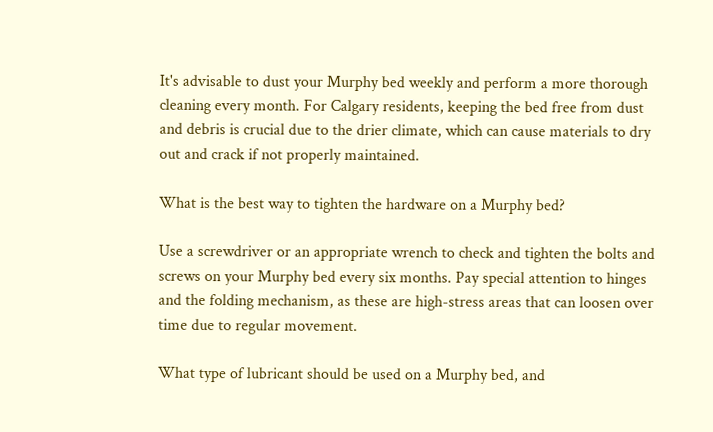It's advisable to dust your Murphy bed weekly and perform a more thorough cleaning every month. For Calgary residents, keeping the bed free from dust and debris is crucial due to the drier climate, which can cause materials to dry out and crack if not properly maintained.

What is the best way to tighten the hardware on a Murphy bed?

Use a screwdriver or an appropriate wrench to check and tighten the bolts and screws on your Murphy bed every six months. Pay special attention to hinges and the folding mechanism, as these are high-stress areas that can loosen over time due to regular movement.

What type of lubricant should be used on a Murphy bed, and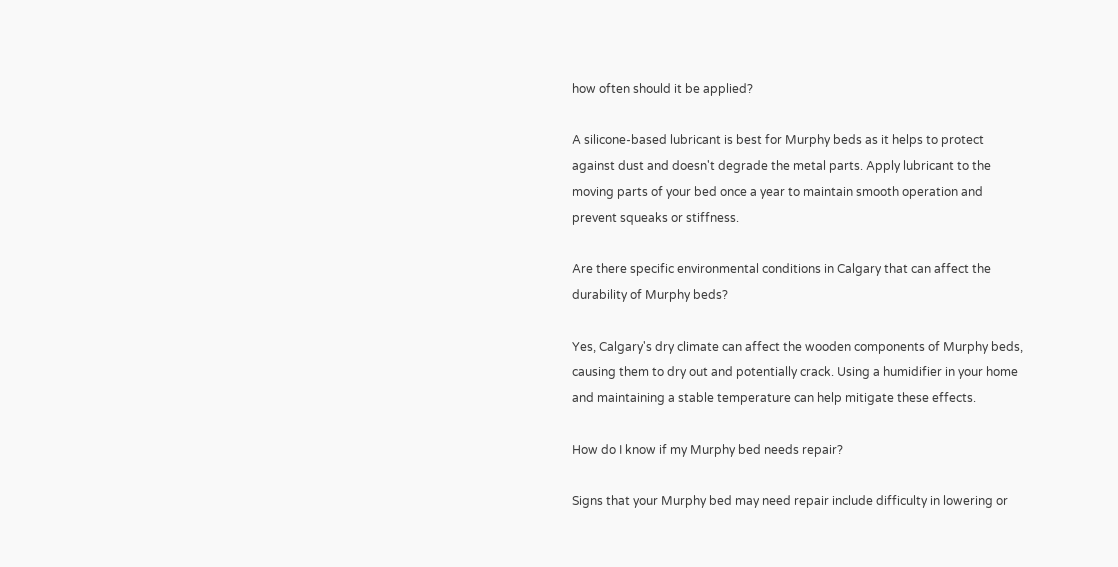how often should it be applied?

A silicone-based lubricant is best for Murphy beds as it helps to protect against dust and doesn't degrade the metal parts. Apply lubricant to the moving parts of your bed once a year to maintain smooth operation and prevent squeaks or stiffness.

Are there specific environmental conditions in Calgary that can affect the durability of Murphy beds?

Yes, Calgary's dry climate can affect the wooden components of Murphy beds, causing them to dry out and potentially crack. Using a humidifier in your home and maintaining a stable temperature can help mitigate these effects.

How do I know if my Murphy bed needs repair?

Signs that your Murphy bed may need repair include difficulty in lowering or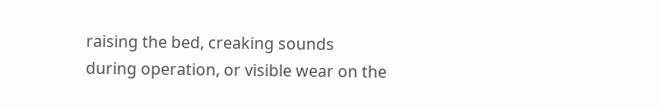raising the bed, creaking sounds during operation, or visible wear on the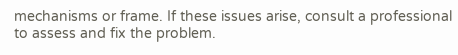mechanisms or frame. If these issues arise, consult a professional to assess and fix the problem.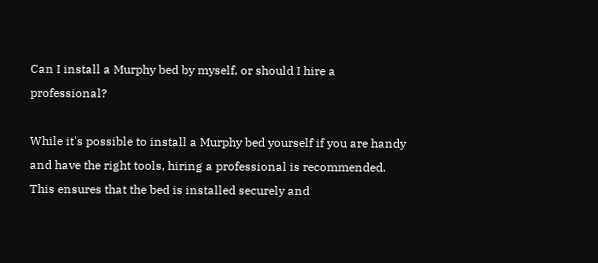Can I install a Murphy bed by myself, or should I hire a professional?

While it's possible to install a Murphy bed yourself if you are handy and have the right tools, hiring a professional is recommended. This ensures that the bed is installed securely and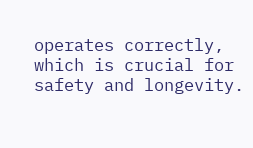operates correctly, which is crucial for safety and longevity.